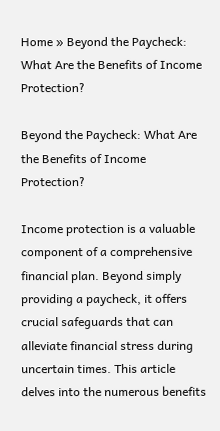Home » Beyond the Paycheck: What Are the Benefits of Income Protection?

Beyond the Paycheck: What Are the Benefits of Income Protection?

Income protection is a valuable component of a comprehensive financial plan. Beyond simply providing a paycheck, it offers crucial safeguards that can alleviate financial stress during uncertain times. This article delves into the numerous benefits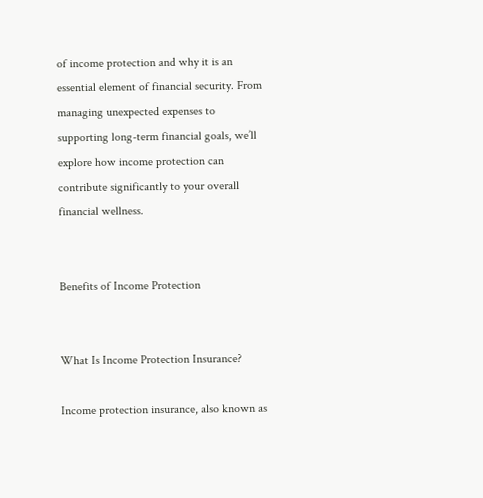of income protection and why it is an essential element of financial security. From managing unexpected expenses to supporting long-term financial goals, we’ll explore how income protection can contribute significantly to your overall financial wellness.


Benefits of Income Protection


What Is Income Protection Insurance?

Income protection insurance, also known as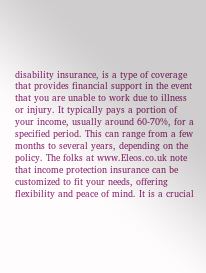disability insurance, is a type of coverage that provides financial support in the event that you are unable to work due to illness or injury. It typically pays a portion of your income, usually around 60-70%, for a specified period. This can range from a few months to several years, depending on the policy. The folks at www.Eleos.co.uk note that income protection insurance can be customized to fit your needs, offering flexibility and peace of mind. It is a crucial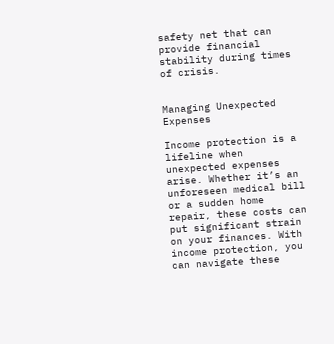safety net that can provide financial stability during times of crisis.


Managing Unexpected Expenses

Income protection is a lifeline when unexpected expenses arise. Whether it’s an unforeseen medical bill or a sudden home repair, these costs can put significant strain on your finances. With income protection, you can navigate these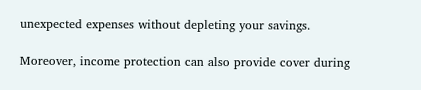unexpected expenses without depleting your savings.

Moreover, income protection can also provide cover during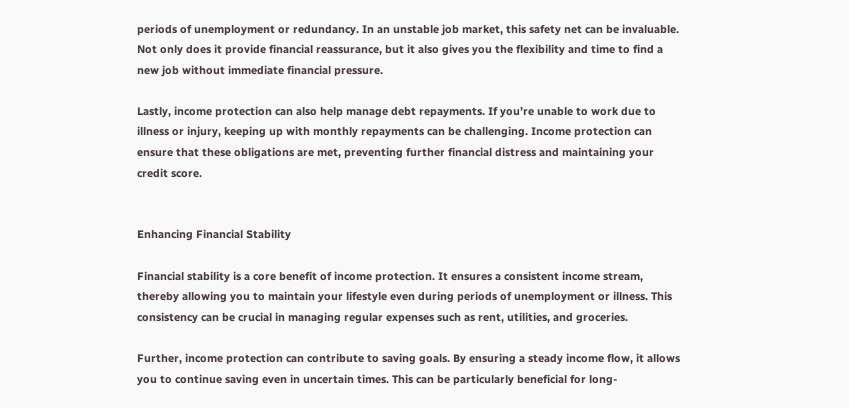periods of unemployment or redundancy. In an unstable job market, this safety net can be invaluable. Not only does it provide financial reassurance, but it also gives you the flexibility and time to find a new job without immediate financial pressure.

Lastly, income protection can also help manage debt repayments. If you’re unable to work due to illness or injury, keeping up with monthly repayments can be challenging. Income protection can ensure that these obligations are met, preventing further financial distress and maintaining your credit score.


Enhancing Financial Stability

Financial stability is a core benefit of income protection. It ensures a consistent income stream, thereby allowing you to maintain your lifestyle even during periods of unemployment or illness. This consistency can be crucial in managing regular expenses such as rent, utilities, and groceries.

Further, income protection can contribute to saving goals. By ensuring a steady income flow, it allows you to continue saving even in uncertain times. This can be particularly beneficial for long-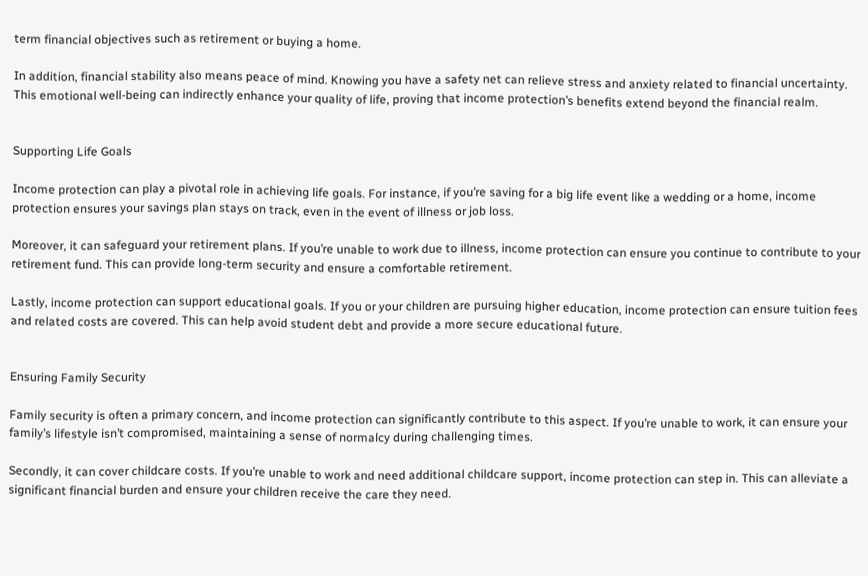term financial objectives such as retirement or buying a home.

In addition, financial stability also means peace of mind. Knowing you have a safety net can relieve stress and anxiety related to financial uncertainty. This emotional well-being can indirectly enhance your quality of life, proving that income protection’s benefits extend beyond the financial realm.


Supporting Life Goals

Income protection can play a pivotal role in achieving life goals. For instance, if you’re saving for a big life event like a wedding or a home, income protection ensures your savings plan stays on track, even in the event of illness or job loss.

Moreover, it can safeguard your retirement plans. If you’re unable to work due to illness, income protection can ensure you continue to contribute to your retirement fund. This can provide long-term security and ensure a comfortable retirement.

Lastly, income protection can support educational goals. If you or your children are pursuing higher education, income protection can ensure tuition fees and related costs are covered. This can help avoid student debt and provide a more secure educational future.


Ensuring Family Security

Family security is often a primary concern, and income protection can significantly contribute to this aspect. If you’re unable to work, it can ensure your family’s lifestyle isn’t compromised, maintaining a sense of normalcy during challenging times.

Secondly, it can cover childcare costs. If you’re unable to work and need additional childcare support, income protection can step in. This can alleviate a significant financial burden and ensure your children receive the care they need.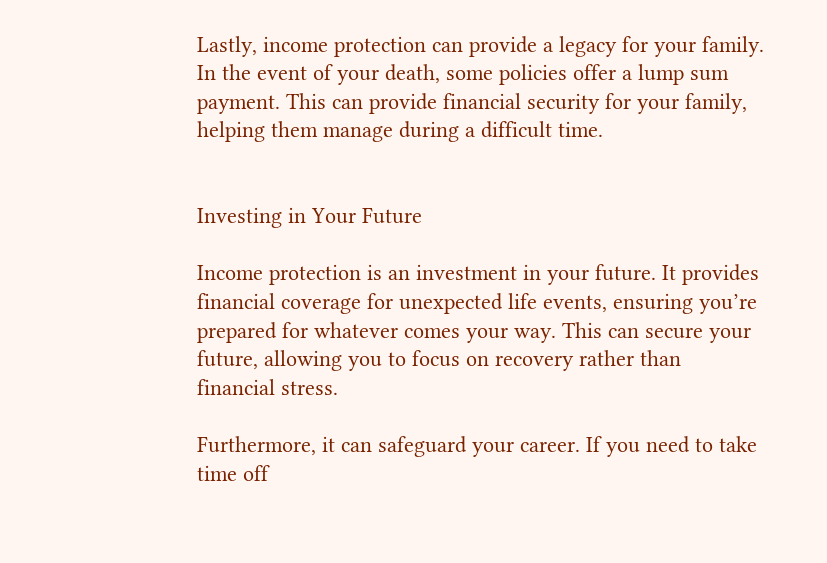Lastly, income protection can provide a legacy for your family. In the event of your death, some policies offer a lump sum payment. This can provide financial security for your family, helping them manage during a difficult time.


Investing in Your Future

Income protection is an investment in your future. It provides financial coverage for unexpected life events, ensuring you’re prepared for whatever comes your way. This can secure your future, allowing you to focus on recovery rather than financial stress.

Furthermore, it can safeguard your career. If you need to take time off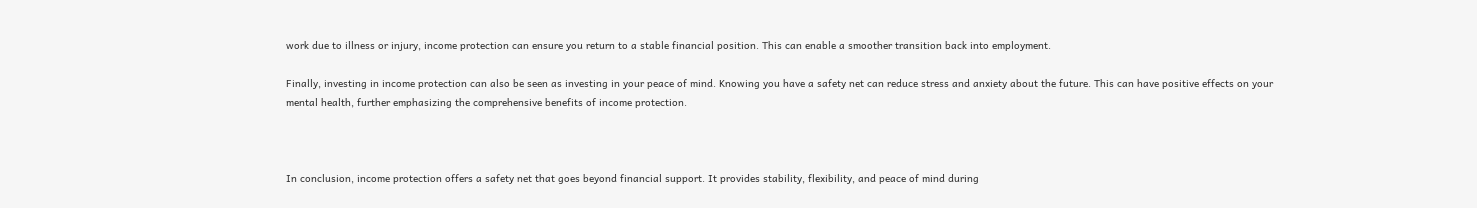work due to illness or injury, income protection can ensure you return to a stable financial position. This can enable a smoother transition back into employment.

Finally, investing in income protection can also be seen as investing in your peace of mind. Knowing you have a safety net can reduce stress and anxiety about the future. This can have positive effects on your mental health, further emphasizing the comprehensive benefits of income protection.



In conclusion, income protection offers a safety net that goes beyond financial support. It provides stability, flexibility, and peace of mind during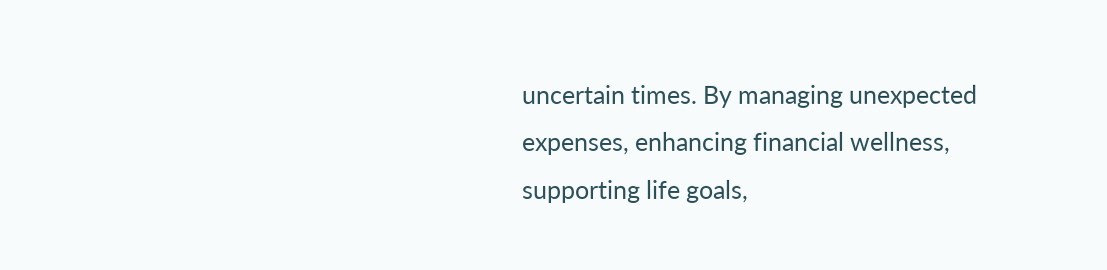uncertain times. By managing unexpected expenses, enhancing financial wellness, supporting life goals,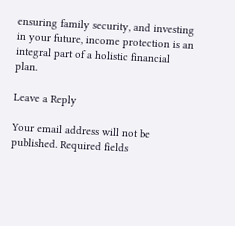ensuring family security, and investing in your future, income protection is an integral part of a holistic financial plan.

Leave a Reply

Your email address will not be published. Required fields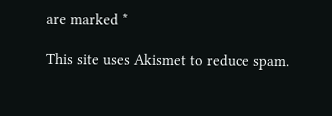are marked *

This site uses Akismet to reduce spam.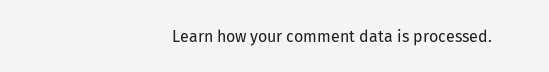Learn how your comment data is processed.